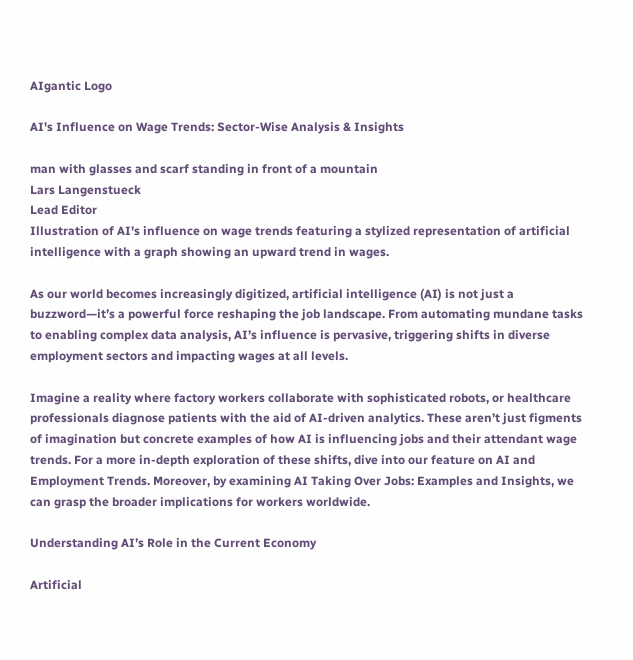AIgantic Logo

AI's Influence on Wage Trends: Sector-Wise Analysis & Insights

man with glasses and scarf standing in front of a mountain
Lars Langenstueck
Lead Editor
Illustration of AI's influence on wage trends featuring a stylized representation of artificial intelligence with a graph showing an upward trend in wages.

As our world becomes increasingly digitized, artificial intelligence (AI) is not just a buzzword—it’s a powerful force reshaping the job landscape. From automating mundane tasks to enabling complex data analysis, AI’s influence is pervasive, triggering shifts in diverse employment sectors and impacting wages at all levels.

Imagine a reality where factory workers collaborate with sophisticated robots, or healthcare professionals diagnose patients with the aid of AI-driven analytics. These aren’t just figments of imagination but concrete examples of how AI is influencing jobs and their attendant wage trends. For a more in-depth exploration of these shifts, dive into our feature on AI and Employment Trends. Moreover, by examining AI Taking Over Jobs: Examples and Insights, we can grasp the broader implications for workers worldwide.

Understanding AI’s Role in the Current Economy

Artificial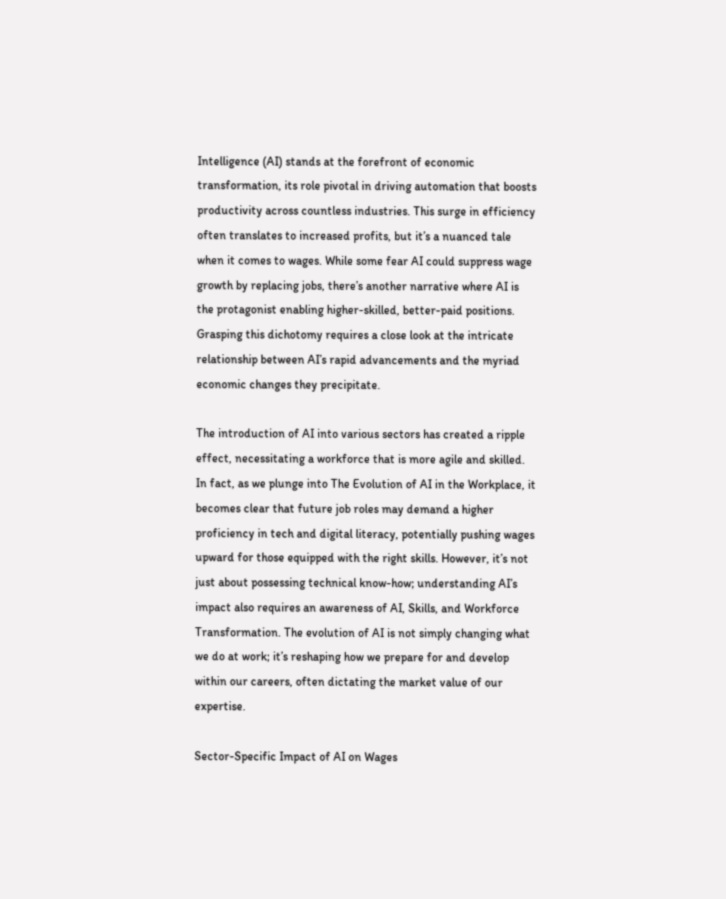Intelligence (AI) stands at the forefront of economic transformation, its role pivotal in driving automation that boosts productivity across countless industries. This surge in efficiency often translates to increased profits, but it’s a nuanced tale when it comes to wages. While some fear AI could suppress wage growth by replacing jobs, there’s another narrative where AI is the protagonist enabling higher-skilled, better-paid positions. Grasping this dichotomy requires a close look at the intricate relationship between AI’s rapid advancements and the myriad economic changes they precipitate.

The introduction of AI into various sectors has created a ripple effect, necessitating a workforce that is more agile and skilled. In fact, as we plunge into The Evolution of AI in the Workplace, it becomes clear that future job roles may demand a higher proficiency in tech and digital literacy, potentially pushing wages upward for those equipped with the right skills. However, it’s not just about possessing technical know-how; understanding AI’s impact also requires an awareness of AI, Skills, and Workforce Transformation. The evolution of AI is not simply changing what we do at work; it’s reshaping how we prepare for and develop within our careers, often dictating the market value of our expertise.

Sector-Specific Impact of AI on Wages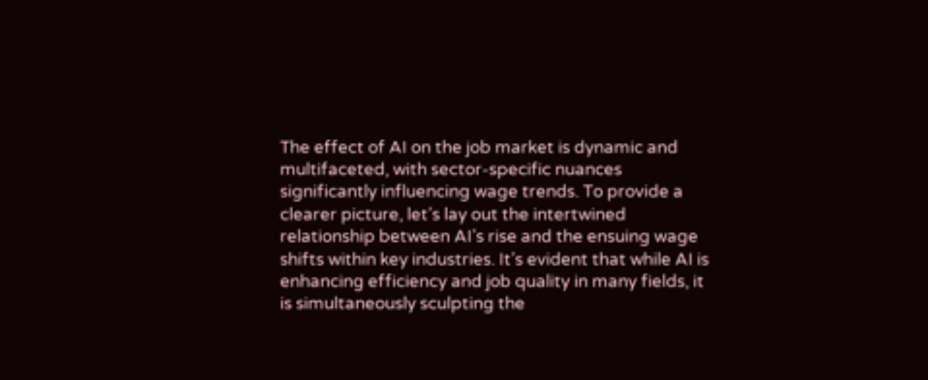The effect of AI on the job market is dynamic and multifaceted, with sector-specific nuances significantly influencing wage trends. To provide a clearer picture, let’s lay out the intertwined relationship between AI’s rise and the ensuing wage shifts within key industries. It’s evident that while AI is enhancing efficiency and job quality in many fields, it is simultaneously sculpting the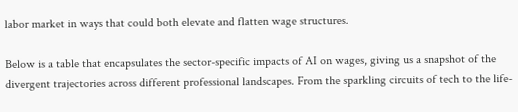labor market in ways that could both elevate and flatten wage structures.

Below is a table that encapsulates the sector-specific impacts of AI on wages, giving us a snapshot of the divergent trajectories across different professional landscapes. From the sparkling circuits of tech to the life-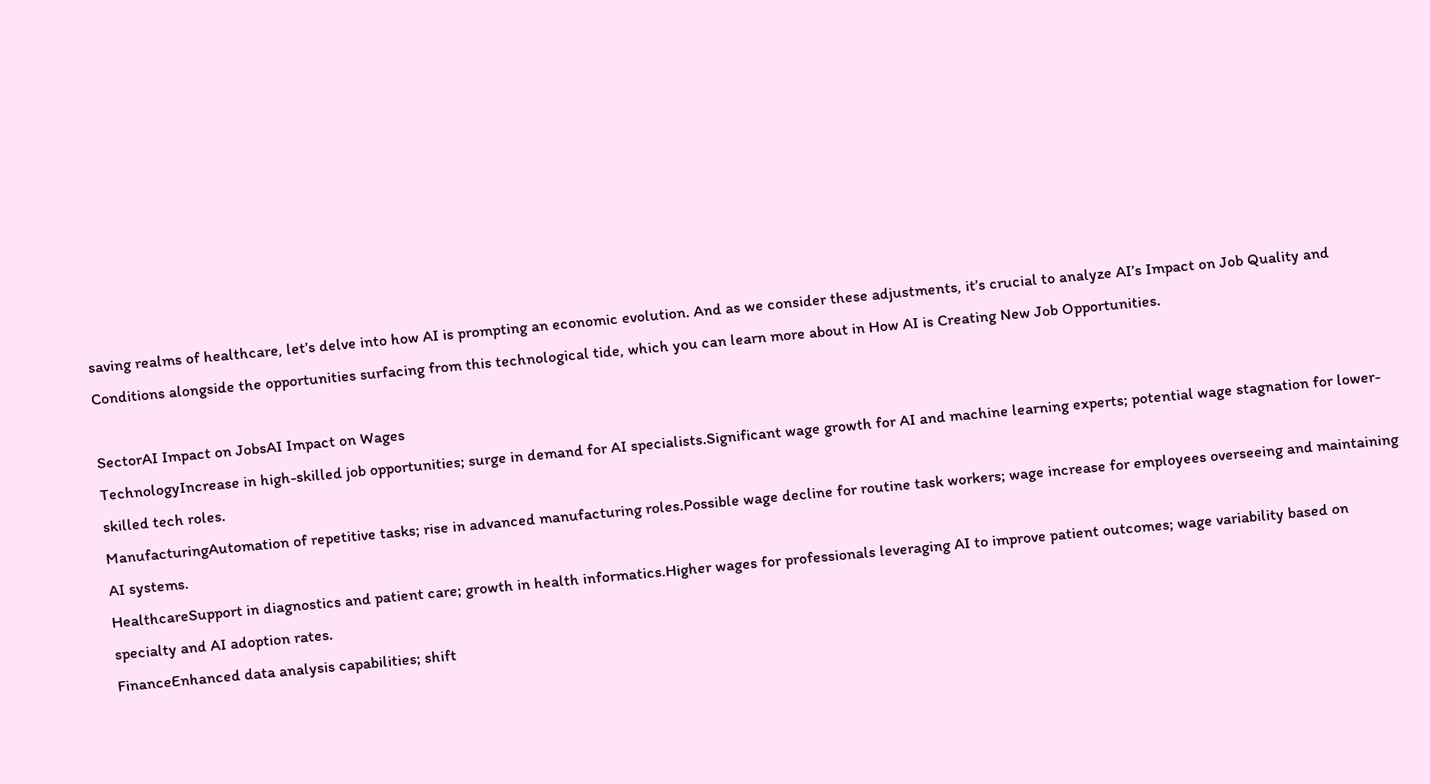saving realms of healthcare, let’s delve into how AI is prompting an economic evolution. And as we consider these adjustments, it’s crucial to analyze AI’s Impact on Job Quality and Conditions alongside the opportunities surfacing from this technological tide, which you can learn more about in How AI is Creating New Job Opportunities.

SectorAI Impact on JobsAI Impact on Wages
TechnologyIncrease in high-skilled job opportunities; surge in demand for AI specialists.Significant wage growth for AI and machine learning experts; potential wage stagnation for lower-skilled tech roles.
ManufacturingAutomation of repetitive tasks; rise in advanced manufacturing roles.Possible wage decline for routine task workers; wage increase for employees overseeing and maintaining AI systems.
HealthcareSupport in diagnostics and patient care; growth in health informatics.Higher wages for professionals leveraging AI to improve patient outcomes; wage variability based on specialty and AI adoption rates.
FinanceEnhanced data analysis capabilities; shift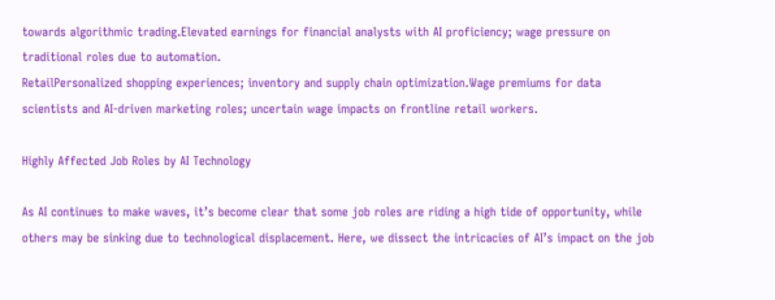towards algorithmic trading.Elevated earnings for financial analysts with AI proficiency; wage pressure on traditional roles due to automation.
RetailPersonalized shopping experiences; inventory and supply chain optimization.Wage premiums for data scientists and AI-driven marketing roles; uncertain wage impacts on frontline retail workers.

Highly Affected Job Roles by AI Technology

As AI continues to make waves, it’s become clear that some job roles are riding a high tide of opportunity, while others may be sinking due to technological displacement. Here, we dissect the intricacies of AI’s impact on the job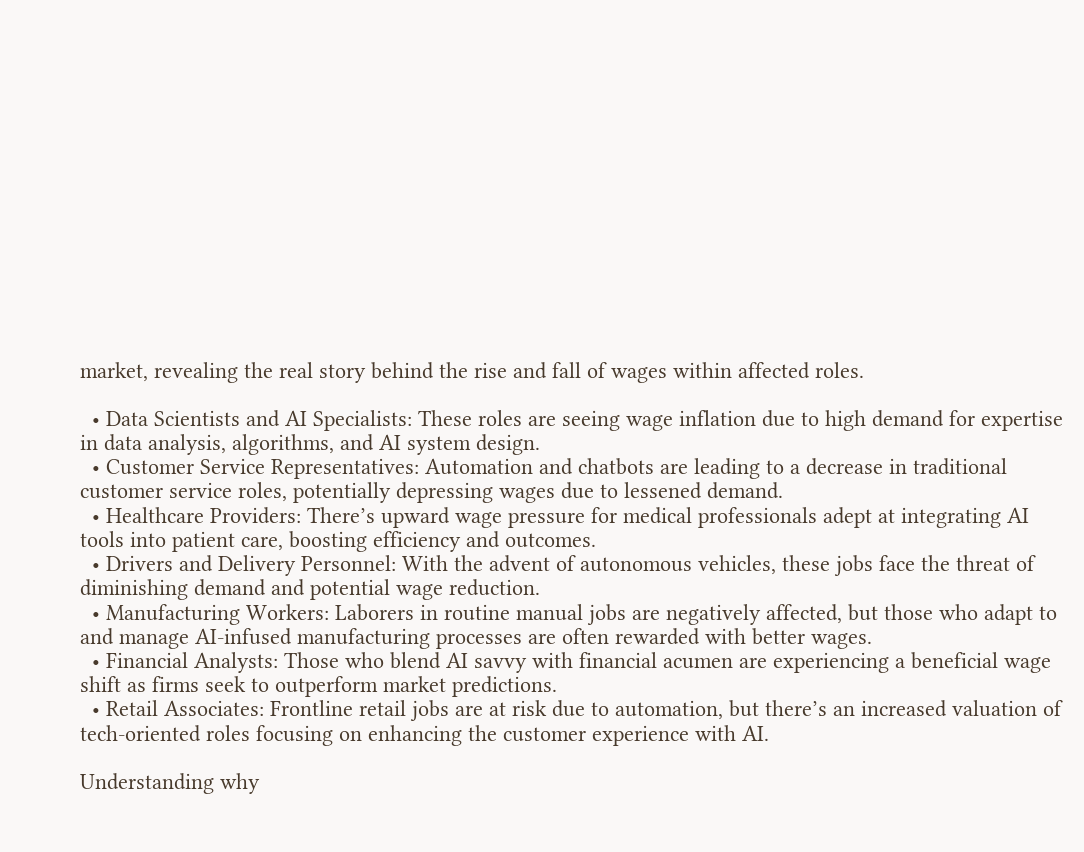market, revealing the real story behind the rise and fall of wages within affected roles.

  • Data Scientists and AI Specialists: These roles are seeing wage inflation due to high demand for expertise in data analysis, algorithms, and AI system design.
  • Customer Service Representatives: Automation and chatbots are leading to a decrease in traditional customer service roles, potentially depressing wages due to lessened demand.
  • Healthcare Providers: There’s upward wage pressure for medical professionals adept at integrating AI tools into patient care, boosting efficiency and outcomes.
  • Drivers and Delivery Personnel: With the advent of autonomous vehicles, these jobs face the threat of diminishing demand and potential wage reduction.
  • Manufacturing Workers: Laborers in routine manual jobs are negatively affected, but those who adapt to and manage AI-infused manufacturing processes are often rewarded with better wages.
  • Financial Analysts: Those who blend AI savvy with financial acumen are experiencing a beneficial wage shift as firms seek to outperform market predictions.
  • Retail Associates: Frontline retail jobs are at risk due to automation, but there’s an increased valuation of tech-oriented roles focusing on enhancing the customer experience with AI.

Understanding why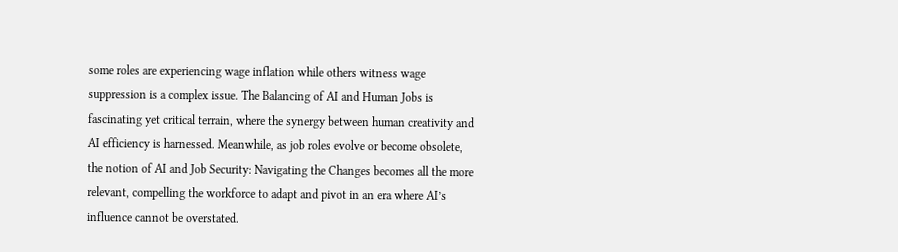some roles are experiencing wage inflation while others witness wage suppression is a complex issue. The Balancing of AI and Human Jobs is fascinating yet critical terrain, where the synergy between human creativity and AI efficiency is harnessed. Meanwhile, as job roles evolve or become obsolete, the notion of AI and Job Security: Navigating the Changes becomes all the more relevant, compelling the workforce to adapt and pivot in an era where AI’s influence cannot be overstated.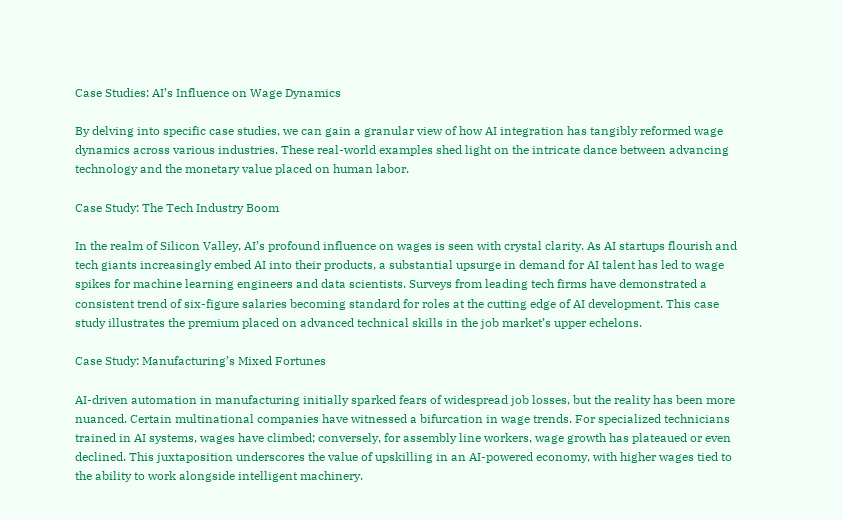Case Studies: AI’s Influence on Wage Dynamics

By delving into specific case studies, we can gain a granular view of how AI integration has tangibly reformed wage dynamics across various industries. These real-world examples shed light on the intricate dance between advancing technology and the monetary value placed on human labor.

Case Study: The Tech Industry Boom

In the realm of Silicon Valley, AI’s profound influence on wages is seen with crystal clarity. As AI startups flourish and tech giants increasingly embed AI into their products, a substantial upsurge in demand for AI talent has led to wage spikes for machine learning engineers and data scientists. Surveys from leading tech firms have demonstrated a consistent trend of six-figure salaries becoming standard for roles at the cutting edge of AI development. This case study illustrates the premium placed on advanced technical skills in the job market’s upper echelons.

Case Study: Manufacturing’s Mixed Fortunes

AI-driven automation in manufacturing initially sparked fears of widespread job losses, but the reality has been more nuanced. Certain multinational companies have witnessed a bifurcation in wage trends. For specialized technicians trained in AI systems, wages have climbed; conversely, for assembly line workers, wage growth has plateaued or even declined. This juxtaposition underscores the value of upskilling in an AI-powered economy, with higher wages tied to the ability to work alongside intelligent machinery.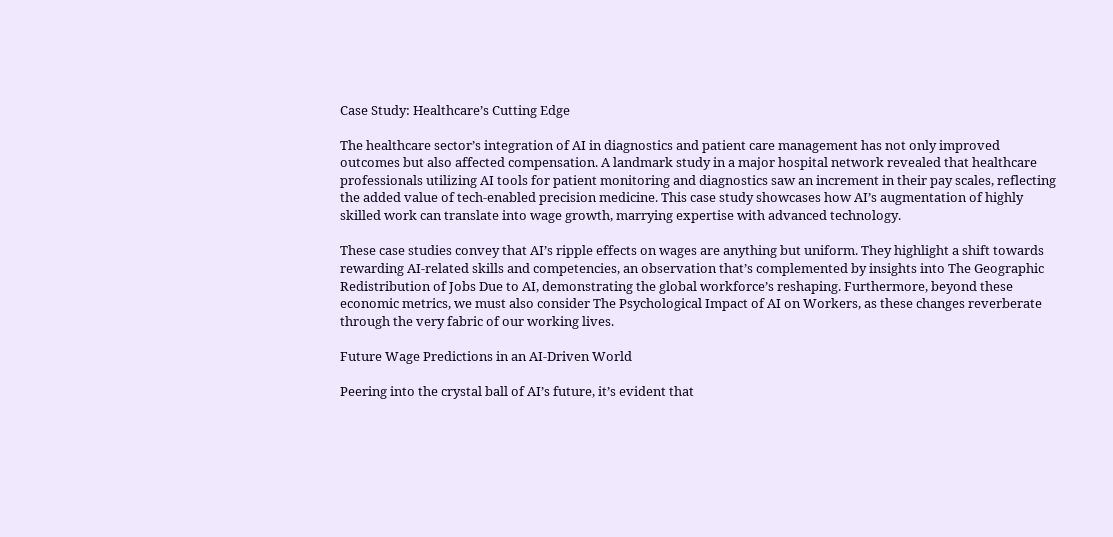Case Study: Healthcare’s Cutting Edge

The healthcare sector’s integration of AI in diagnostics and patient care management has not only improved outcomes but also affected compensation. A landmark study in a major hospital network revealed that healthcare professionals utilizing AI tools for patient monitoring and diagnostics saw an increment in their pay scales, reflecting the added value of tech-enabled precision medicine. This case study showcases how AI’s augmentation of highly skilled work can translate into wage growth, marrying expertise with advanced technology.

These case studies convey that AI’s ripple effects on wages are anything but uniform. They highlight a shift towards rewarding AI-related skills and competencies, an observation that’s complemented by insights into The Geographic Redistribution of Jobs Due to AI, demonstrating the global workforce’s reshaping. Furthermore, beyond these economic metrics, we must also consider The Psychological Impact of AI on Workers, as these changes reverberate through the very fabric of our working lives.

Future Wage Predictions in an AI-Driven World

Peering into the crystal ball of AI’s future, it’s evident that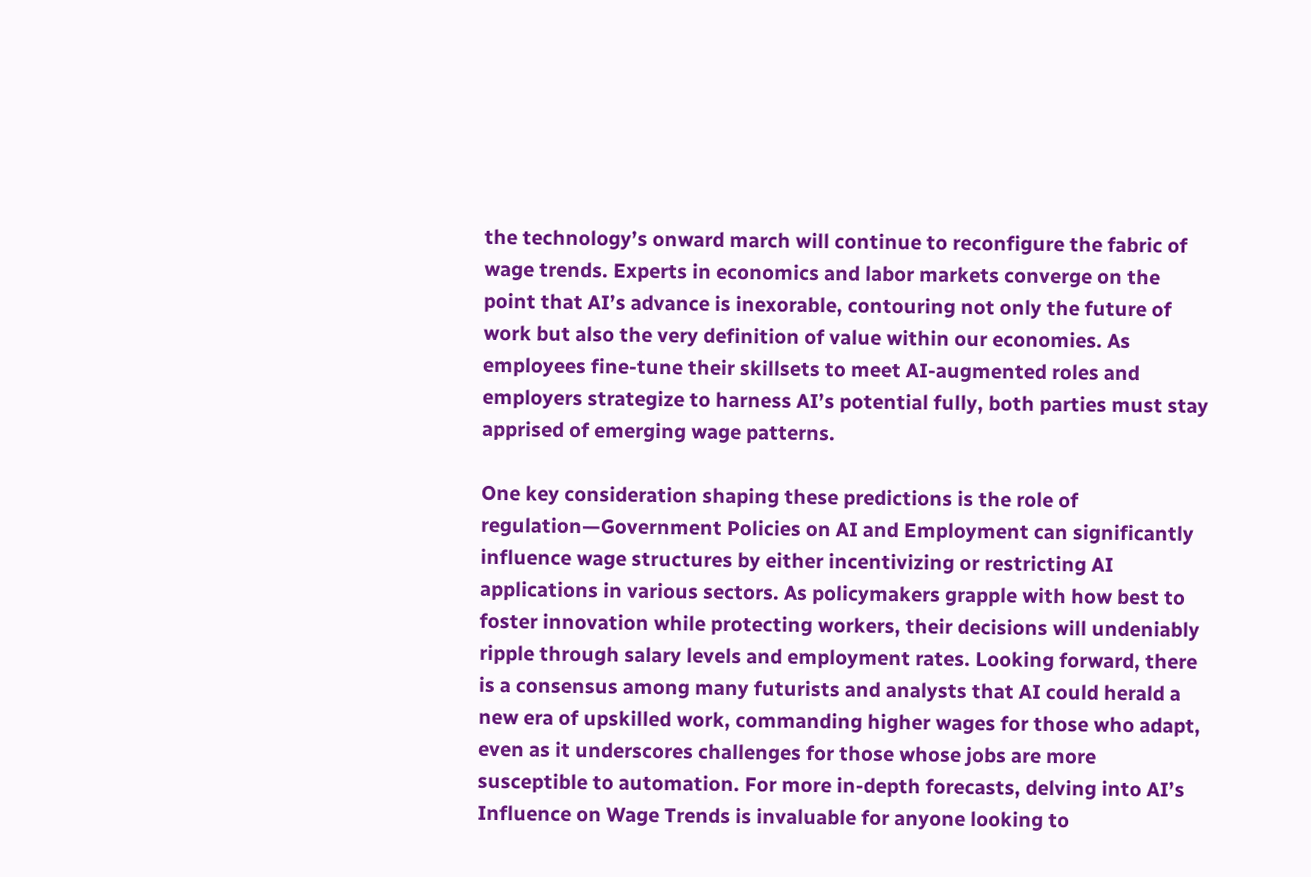the technology’s onward march will continue to reconfigure the fabric of wage trends. Experts in economics and labor markets converge on the point that AI’s advance is inexorable, contouring not only the future of work but also the very definition of value within our economies. As employees fine-tune their skillsets to meet AI-augmented roles and employers strategize to harness AI’s potential fully, both parties must stay apprised of emerging wage patterns.

One key consideration shaping these predictions is the role of regulation—Government Policies on AI and Employment can significantly influence wage structures by either incentivizing or restricting AI applications in various sectors. As policymakers grapple with how best to foster innovation while protecting workers, their decisions will undeniably ripple through salary levels and employment rates. Looking forward, there is a consensus among many futurists and analysts that AI could herald a new era of upskilled work, commanding higher wages for those who adapt, even as it underscores challenges for those whose jobs are more susceptible to automation. For more in-depth forecasts, delving into AI’s Influence on Wage Trends is invaluable for anyone looking to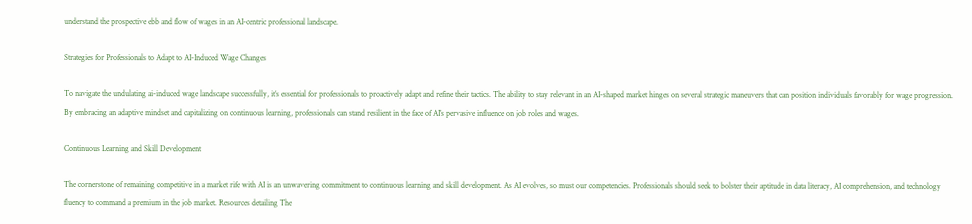understand the prospective ebb and flow of wages in an AI-centric professional landscape.

Strategies for Professionals to Adapt to AI-Induced Wage Changes

To navigate the undulating ai-induced wage landscape successfully, it’s essential for professionals to proactively adapt and refine their tactics. The ability to stay relevant in an AI-shaped market hinges on several strategic maneuvers that can position individuals favorably for wage progression. By embracing an adaptive mindset and capitalizing on continuous learning, professionals can stand resilient in the face of AI’s pervasive influence on job roles and wages.

Continuous Learning and Skill Development

The cornerstone of remaining competitive in a market rife with AI is an unwavering commitment to continuous learning and skill development. As AI evolves, so must our competencies. Professionals should seek to bolster their aptitude in data literacy, AI comprehension, and technology fluency to command a premium in the job market. Resources detailing The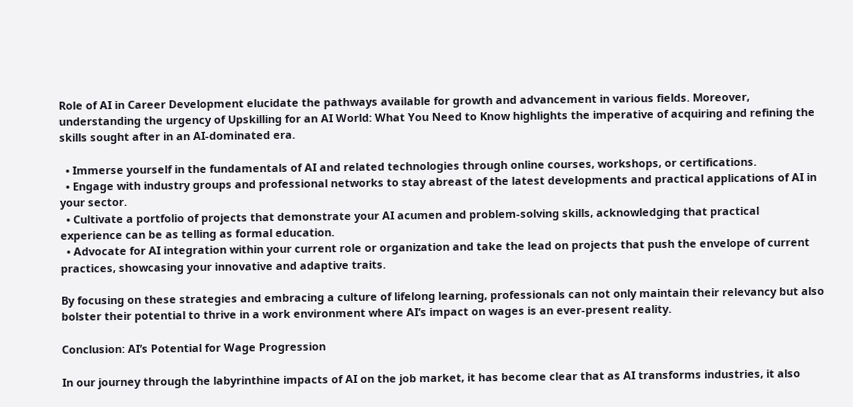Role of AI in Career Development elucidate the pathways available for growth and advancement in various fields. Moreover, understanding the urgency of Upskilling for an AI World: What You Need to Know highlights the imperative of acquiring and refining the skills sought after in an AI-dominated era.

  • Immerse yourself in the fundamentals of AI and related technologies through online courses, workshops, or certifications.
  • Engage with industry groups and professional networks to stay abreast of the latest developments and practical applications of AI in your sector.
  • Cultivate a portfolio of projects that demonstrate your AI acumen and problem-solving skills, acknowledging that practical experience can be as telling as formal education.
  • Advocate for AI integration within your current role or organization and take the lead on projects that push the envelope of current practices, showcasing your innovative and adaptive traits.

By focusing on these strategies and embracing a culture of lifelong learning, professionals can not only maintain their relevancy but also bolster their potential to thrive in a work environment where AI’s impact on wages is an ever-present reality.

Conclusion: AI’s Potential for Wage Progression

In our journey through the labyrinthine impacts of AI on the job market, it has become clear that as AI transforms industries, it also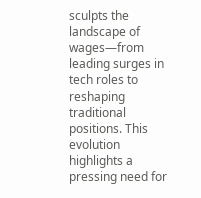sculpts the landscape of wages—from leading surges in tech roles to reshaping traditional positions. This evolution highlights a pressing need for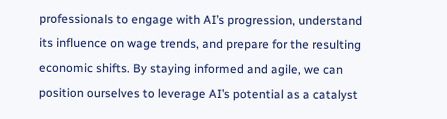professionals to engage with AI’s progression, understand its influence on wage trends, and prepare for the resulting economic shifts. By staying informed and agile, we can position ourselves to leverage AI’s potential as a catalyst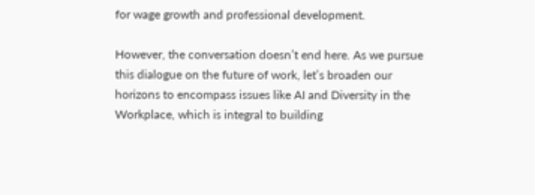for wage growth and professional development.

However, the conversation doesn’t end here. As we pursue this dialogue on the future of work, let’s broaden our horizons to encompass issues like AI and Diversity in the Workplace, which is integral to building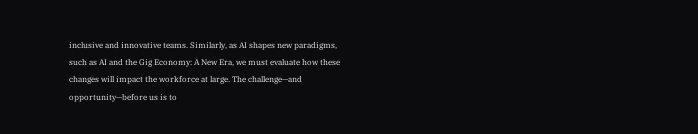inclusive and innovative teams. Similarly, as AI shapes new paradigms, such as AI and the Gig Economy: A New Era, we must evaluate how these changes will impact the workforce at large. The challenge—and opportunity—before us is to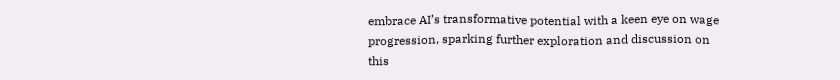embrace AI’s transformative potential with a keen eye on wage progression, sparking further exploration and discussion on this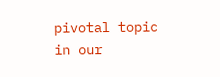pivotal topic in our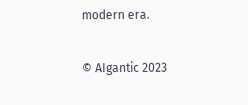modern era.

© AIgantic 2023